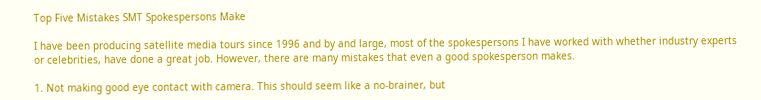Top Five Mistakes SMT Spokespersons Make

I have been producing satellite media tours since 1996 and by and large, most of the spokespersons I have worked with whether industry experts or celebrities, have done a great job. However, there are many mistakes that even a good spokesperson makes.

1. Not making good eye contact with camera. This should seem like a no-brainer, but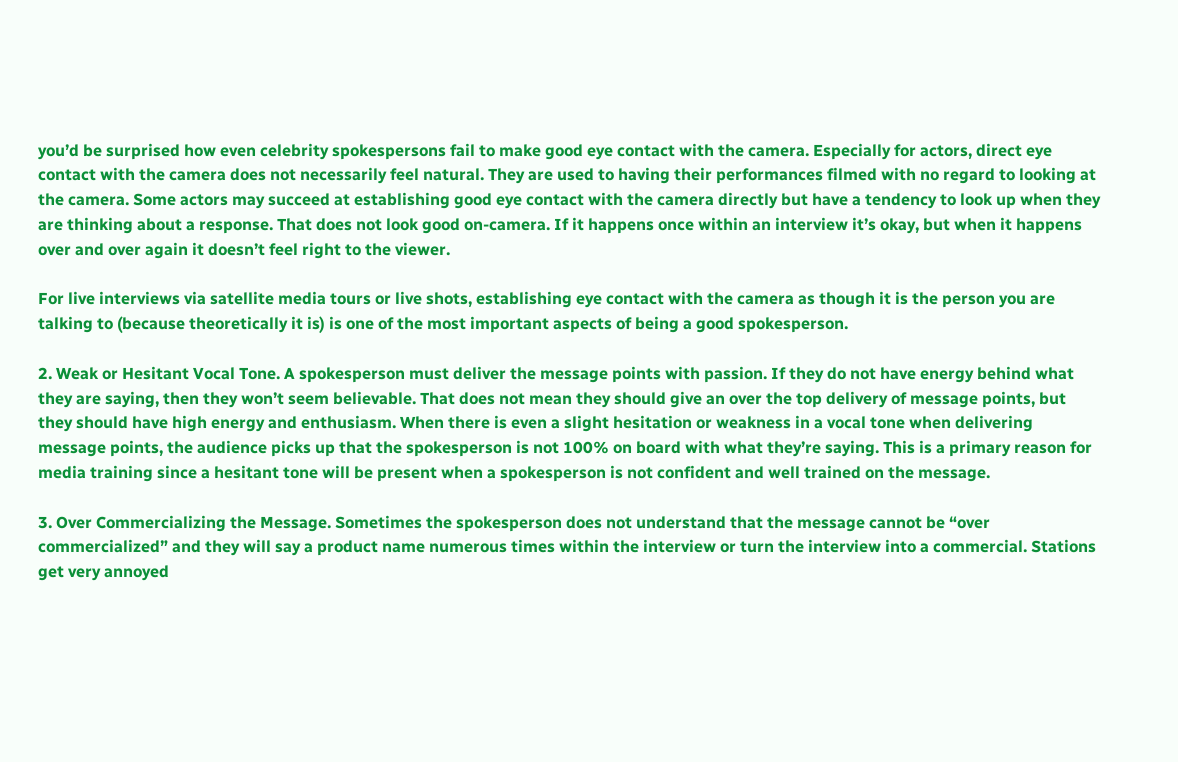you’d be surprised how even celebrity spokespersons fail to make good eye contact with the camera. Especially for actors, direct eye contact with the camera does not necessarily feel natural. They are used to having their performances filmed with no regard to looking at the camera. Some actors may succeed at establishing good eye contact with the camera directly but have a tendency to look up when they are thinking about a response. That does not look good on-camera. If it happens once within an interview it’s okay, but when it happens over and over again it doesn’t feel right to the viewer.

For live interviews via satellite media tours or live shots, establishing eye contact with the camera as though it is the person you are talking to (because theoretically it is) is one of the most important aspects of being a good spokesperson.

2. Weak or Hesitant Vocal Tone. A spokesperson must deliver the message points with passion. If they do not have energy behind what they are saying, then they won’t seem believable. That does not mean they should give an over the top delivery of message points, but they should have high energy and enthusiasm. When there is even a slight hesitation or weakness in a vocal tone when delivering message points, the audience picks up that the spokesperson is not 100% on board with what they’re saying. This is a primary reason for media training since a hesitant tone will be present when a spokesperson is not confident and well trained on the message.

3. Over Commercializing the Message. Sometimes the spokesperson does not understand that the message cannot be “over commercialized” and they will say a product name numerous times within the interview or turn the interview into a commercial. Stations get very annoyed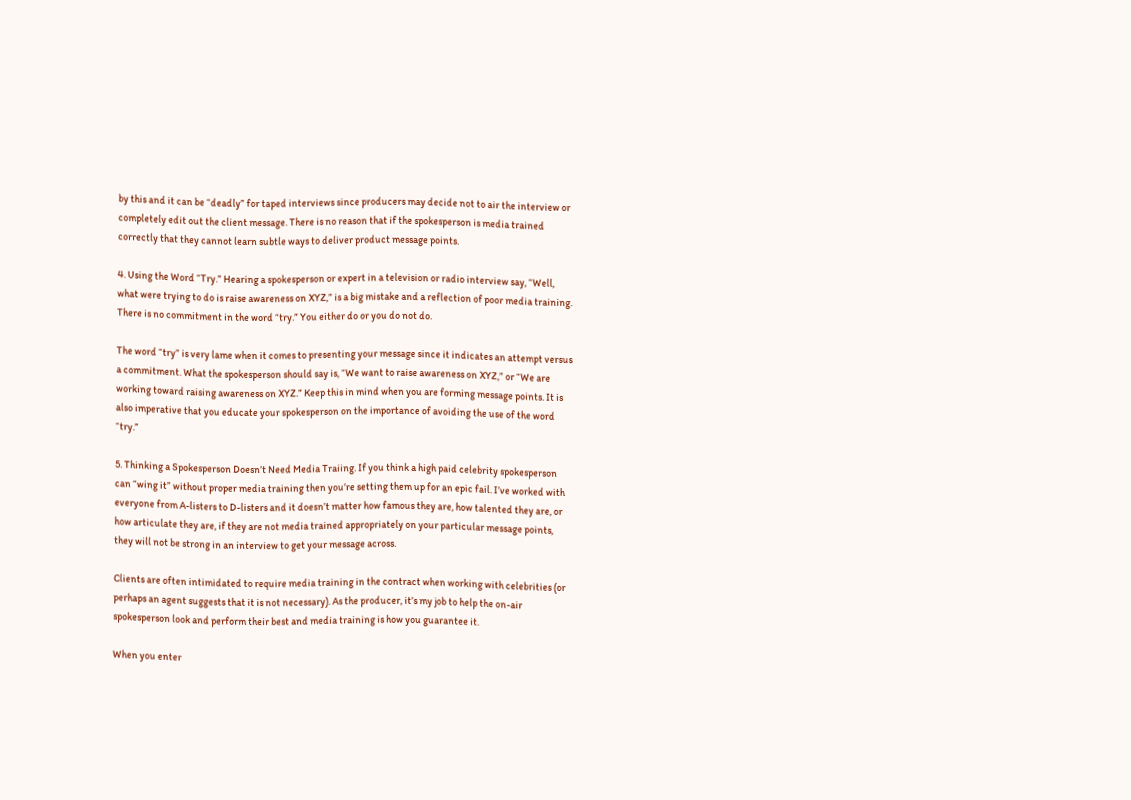by this and it can be “deadly” for taped interviews since producers may decide not to air the interview or completely edit out the client message. There is no reason that if the spokesperson is media trained correctly that they cannot learn subtle ways to deliver product message points.

4. Using the Word “Try.” Hearing a spokesperson or expert in a television or radio interview say, “Well, what were trying to do is raise awareness on XYZ,” is a big mistake and a reflection of poor media training. There is no commitment in the word “try.” You either do or you do not do.

The word “try” is very lame when it comes to presenting your message since it indicates an attempt versus a commitment. What the spokesperson should say is, “We want to raise awareness on XYZ,” or “We are working toward raising awareness on XYZ.” Keep this in mind when you are forming message points. It is also imperative that you educate your spokesperson on the importance of avoiding the use of the word “try.”

5. Thinking a Spokesperson Doesn’t Need Media Traiing. If you think a high paid celebrity spokesperson can “wing it” without proper media training then you’re setting them up for an epic fail. I’ve worked with everyone from A-listers to D-listers and it doesn’t matter how famous they are, how talented they are, or how articulate they are, if they are not media trained appropriately on your particular message points, they will not be strong in an interview to get your message across.

Clients are often intimidated to require media training in the contract when working with celebrities (or perhaps an agent suggests that it is not necessary). As the producer, it’s my job to help the on-air spokesperson look and perform their best and media training is how you guarantee it.

When you enter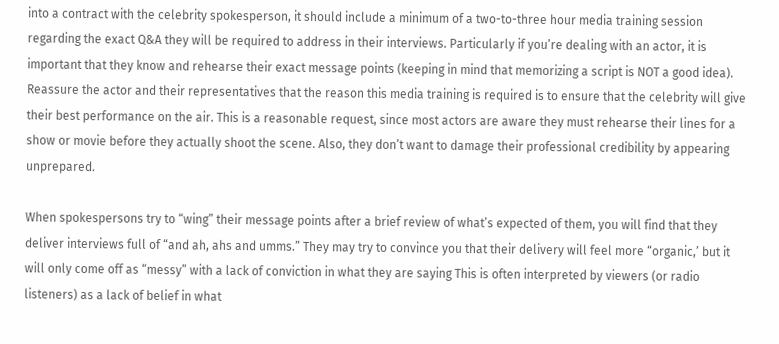into a contract with the celebrity spokesperson, it should include a minimum of a two-to-three hour media training session regarding the exact Q&A they will be required to address in their interviews. Particularly if you’re dealing with an actor, it is important that they know and rehearse their exact message points (keeping in mind that memorizing a script is NOT a good idea). Reassure the actor and their representatives that the reason this media training is required is to ensure that the celebrity will give their best performance on the air. This is a reasonable request, since most actors are aware they must rehearse their lines for a show or movie before they actually shoot the scene. Also, they don’t want to damage their professional credibility by appearing unprepared.

When spokespersons try to “wing” their message points after a brief review of what’s expected of them, you will find that they deliver interviews full of “and ah, ahs and umms.” They may try to convince you that their delivery will feel more “organic,’ but it will only come off as “messy” with a lack of conviction in what they are saying This is often interpreted by viewers (or radio listeners) as a lack of belief in what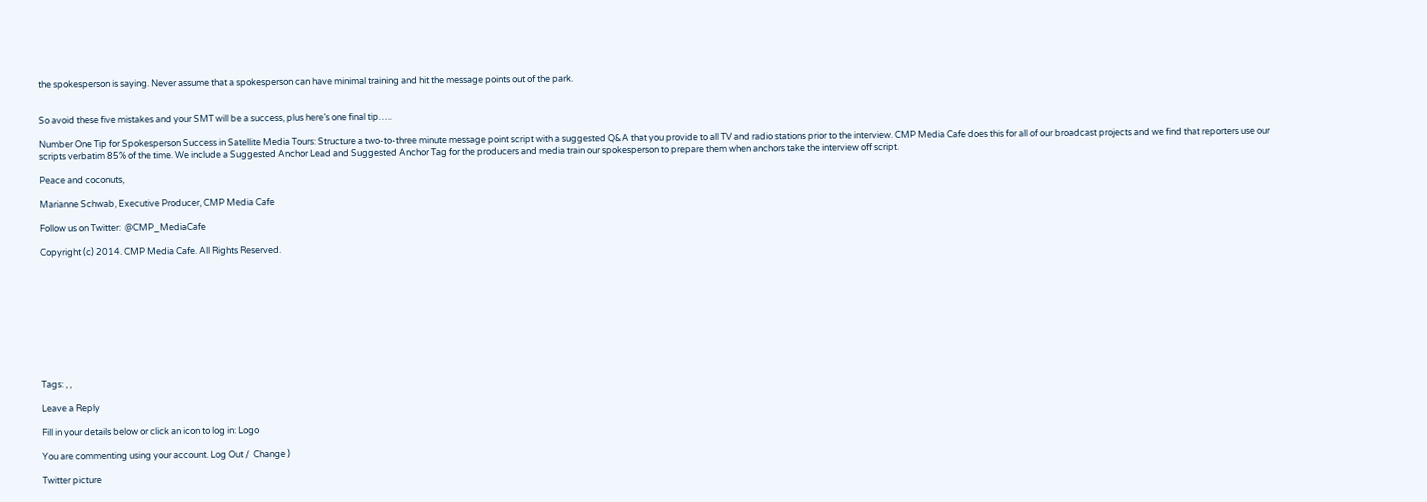the spokesperson is saying. Never assume that a spokesperson can have minimal training and hit the message points out of the park.


So avoid these five mistakes and your SMT will be a success, plus here’s one final tip…..

Number One Tip for Spokesperson Success in Satellite Media Tours: Structure a two-to-three minute message point script with a suggested Q&A that you provide to all TV and radio stations prior to the interview. CMP Media Cafe does this for all of our broadcast projects and we find that reporters use our scripts verbatim 85% of the time. We include a Suggested Anchor Lead and Suggested Anchor Tag for the producers and media train our spokesperson to prepare them when anchors take the interview off script.

Peace and coconuts,

Marianne Schwab, Executive Producer, CMP Media Cafe

Follow us on Twitter:  @CMP_MediaCafe

Copyright (c) 2014. CMP Media Cafe. All Rights Reserved.










Tags: , ,

Leave a Reply

Fill in your details below or click an icon to log in: Logo

You are commenting using your account. Log Out /  Change )

Twitter picture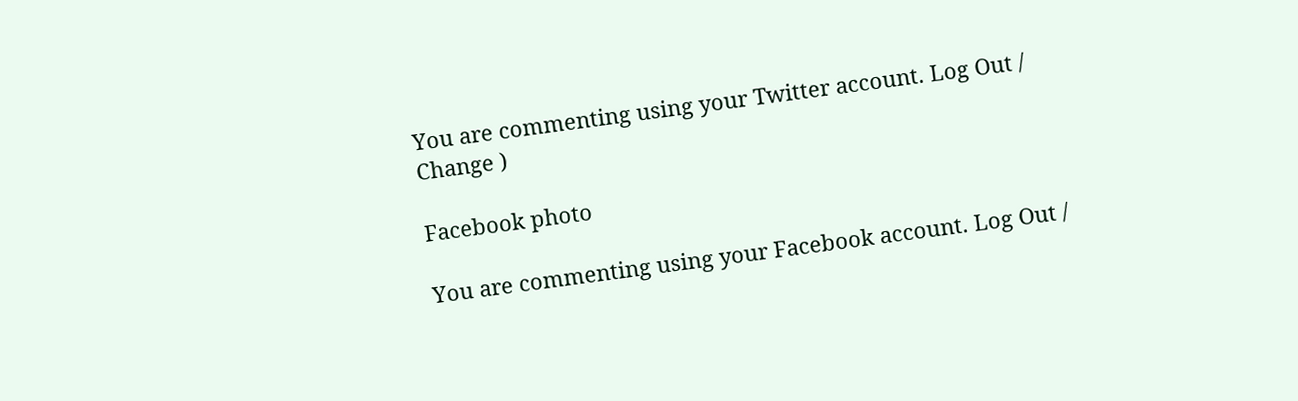You are commenting using your Twitter account. Log Out /  Change )

Facebook photo

You are commenting using your Facebook account. Log Out /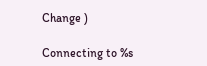Change )

Connecting to %s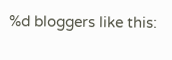%d bloggers like this: